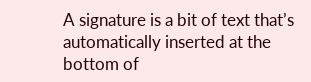A signature is a bit of text that’s automatically inserted at the bottom of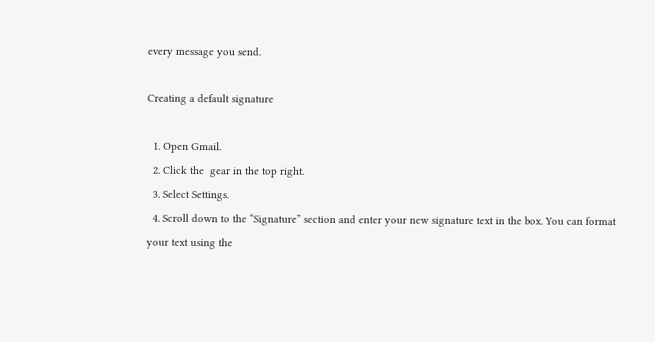every message you send.

Creating a default signature

  1. Open Gmail.
  2. Click the  gear in the top right.
  3. Select Settings.
  4. Scroll down to the “Signature” section and enter your new signature text in the box. You can format your text using the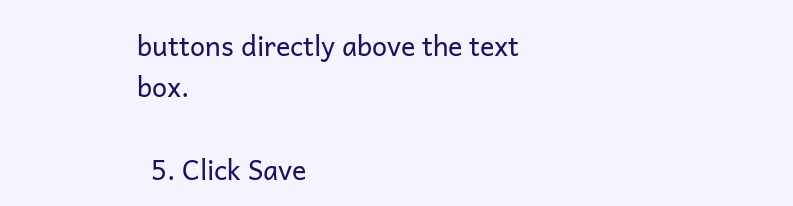buttons directly above the text box.

  5. Click Save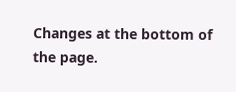Changes at the bottom of the page.